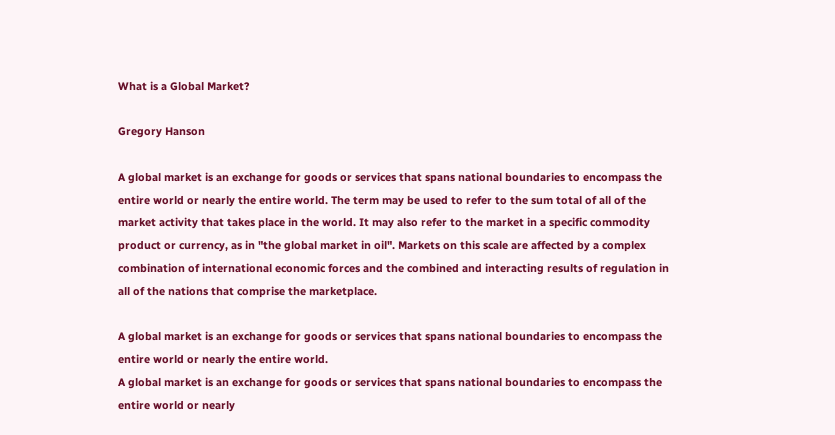What is a Global Market?

Gregory Hanson

A global market is an exchange for goods or services that spans national boundaries to encompass the entire world or nearly the entire world. The term may be used to refer to the sum total of all of the market activity that takes place in the world. It may also refer to the market in a specific commodity product or currency, as in "the global market in oil". Markets on this scale are affected by a complex combination of international economic forces and the combined and interacting results of regulation in all of the nations that comprise the marketplace.

A global market is an exchange for goods or services that spans national boundaries to encompass the entire world or nearly the entire world.
A global market is an exchange for goods or services that spans national boundaries to encompass the entire world or nearly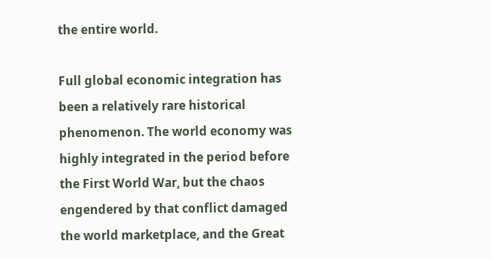the entire world.

Full global economic integration has been a relatively rare historical phenomenon. The world economy was highly integrated in the period before the First World War, but the chaos engendered by that conflict damaged the world marketplace, and the Great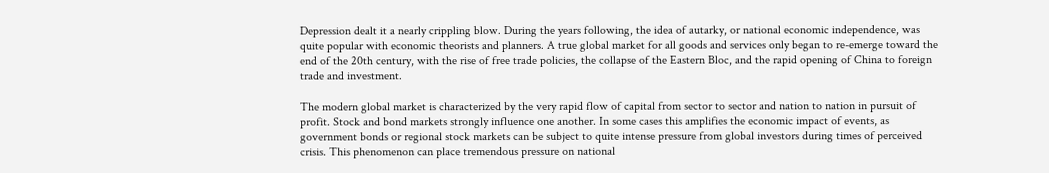Depression dealt it a nearly crippling blow. During the years following, the idea of autarky, or national economic independence, was quite popular with economic theorists and planners. A true global market for all goods and services only began to re-emerge toward the end of the 20th century, with the rise of free trade policies, the collapse of the Eastern Bloc, and the rapid opening of China to foreign trade and investment.

The modern global market is characterized by the very rapid flow of capital from sector to sector and nation to nation in pursuit of profit. Stock and bond markets strongly influence one another. In some cases this amplifies the economic impact of events, as government bonds or regional stock markets can be subject to quite intense pressure from global investors during times of perceived crisis. This phenomenon can place tremendous pressure on national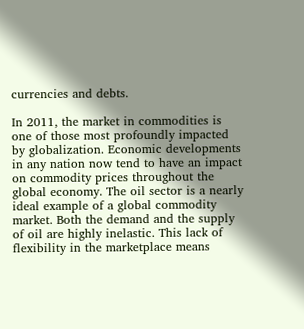currencies and debts.

In 2011, the market in commodities is one of those most profoundly impacted by globalization. Economic developments in any nation now tend to have an impact on commodity prices throughout the global economy. The oil sector is a nearly ideal example of a global commodity market. Both the demand and the supply of oil are highly inelastic. This lack of flexibility in the marketplace means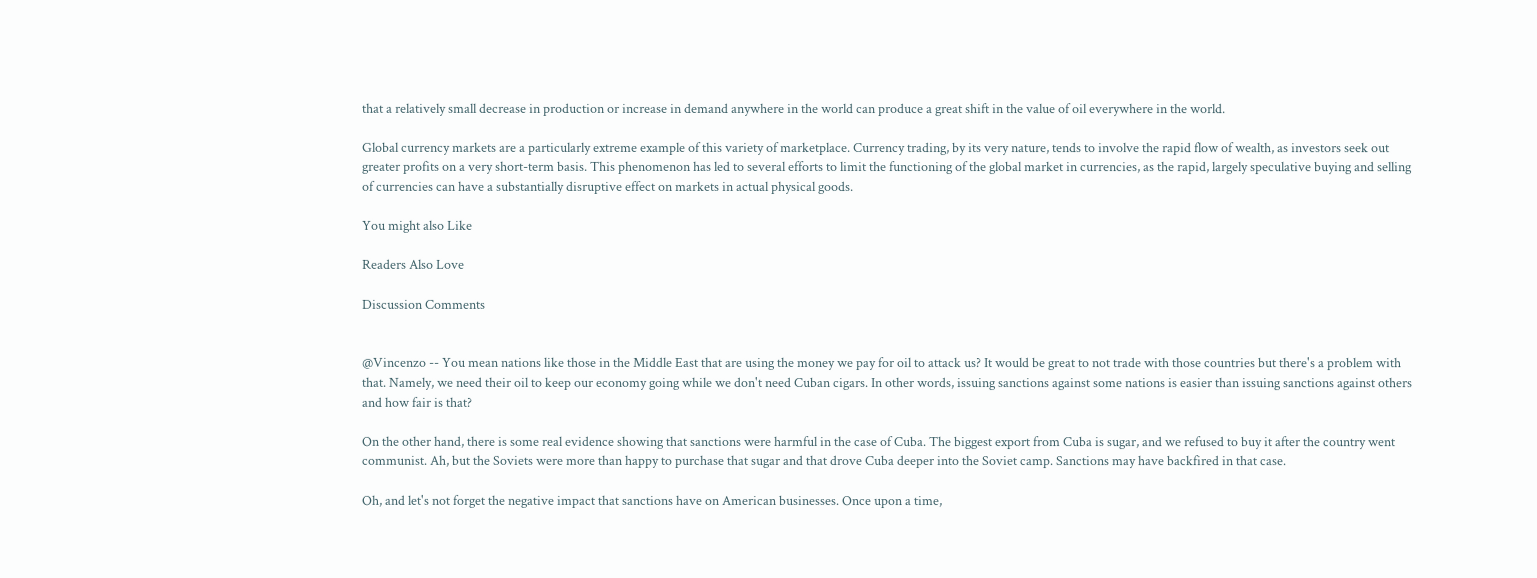that a relatively small decrease in production or increase in demand anywhere in the world can produce a great shift in the value of oil everywhere in the world.

Global currency markets are a particularly extreme example of this variety of marketplace. Currency trading, by its very nature, tends to involve the rapid flow of wealth, as investors seek out greater profits on a very short-term basis. This phenomenon has led to several efforts to limit the functioning of the global market in currencies, as the rapid, largely speculative buying and selling of currencies can have a substantially disruptive effect on markets in actual physical goods.

You might also Like

Readers Also Love

Discussion Comments


@Vincenzo -- You mean nations like those in the Middle East that are using the money we pay for oil to attack us? It would be great to not trade with those countries but there's a problem with that. Namely, we need their oil to keep our economy going while we don't need Cuban cigars. In other words, issuing sanctions against some nations is easier than issuing sanctions against others and how fair is that?

On the other hand, there is some real evidence showing that sanctions were harmful in the case of Cuba. The biggest export from Cuba is sugar, and we refused to buy it after the country went communist. Ah, but the Soviets were more than happy to purchase that sugar and that drove Cuba deeper into the Soviet camp. Sanctions may have backfired in that case.

Oh, and let's not forget the negative impact that sanctions have on American businesses. Once upon a time,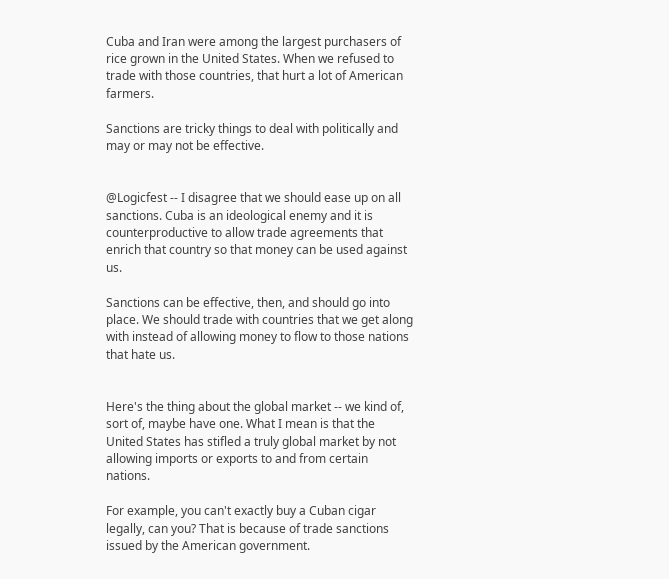Cuba and Iran were among the largest purchasers of rice grown in the United States. When we refused to trade with those countries, that hurt a lot of American farmers.

Sanctions are tricky things to deal with politically and may or may not be effective.


@Logicfest -- I disagree that we should ease up on all sanctions. Cuba is an ideological enemy and it is counterproductive to allow trade agreements that enrich that country so that money can be used against us.

Sanctions can be effective, then, and should go into place. We should trade with countries that we get along with instead of allowing money to flow to those nations that hate us.


Here's the thing about the global market -- we kind of, sort of, maybe have one. What I mean is that the United States has stifled a truly global market by not allowing imports or exports to and from certain nations.

For example, you can't exactly buy a Cuban cigar legally, can you? That is because of trade sanctions issued by the American government.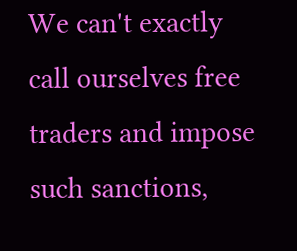We can't exactly call ourselves free traders and impose such sanctions,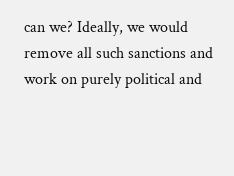can we? Ideally, we would remove all such sanctions and work on purely political and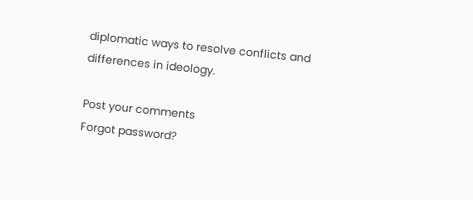diplomatic ways to resolve conflicts and differences in ideology.

Post your comments
Forgot password?